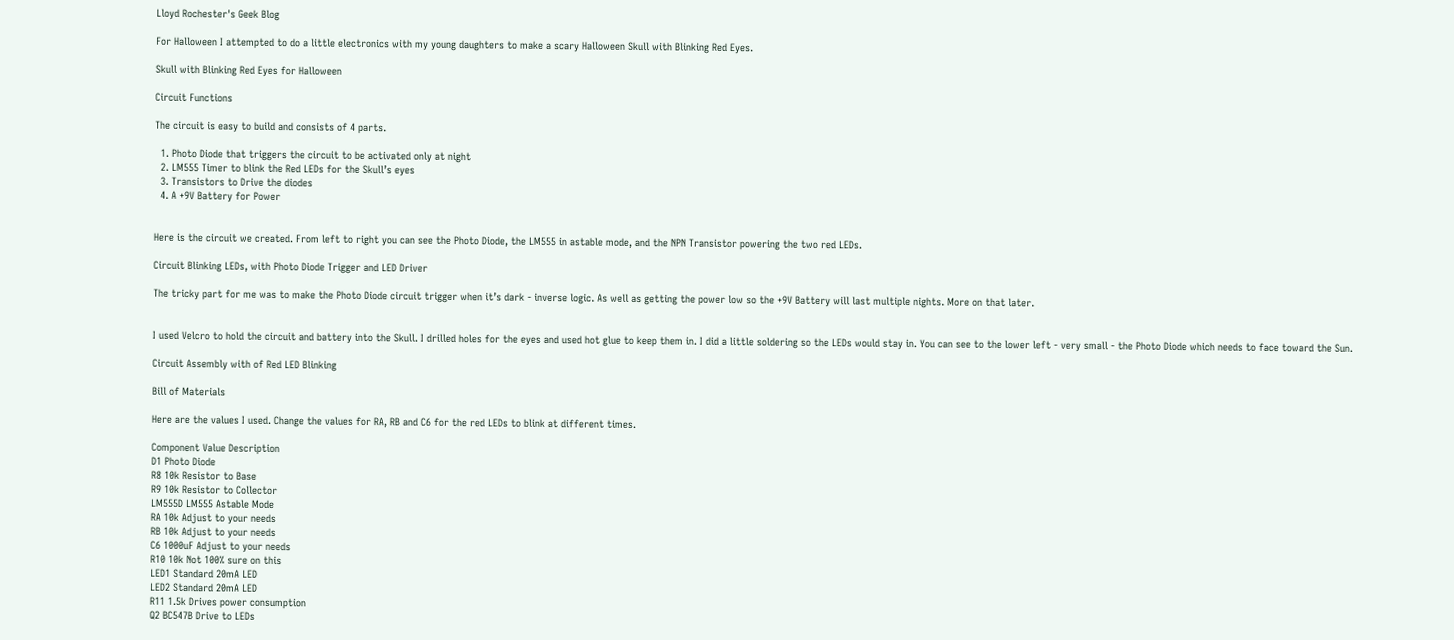Lloyd Rochester's Geek Blog

For Halloween I attempted to do a little electronics with my young daughters to make a scary Halloween Skull with Blinking Red Eyes.

Skull with Blinking Red Eyes for Halloween

Circuit Functions

The circuit is easy to build and consists of 4 parts.

  1. Photo Diode that triggers the circuit to be activated only at night
  2. LM555 Timer to blink the Red LEDs for the Skull’s eyes
  3. Transistors to Drive the diodes
  4. A +9V Battery for Power


Here is the circuit we created. From left to right you can see the Photo Diode, the LM555 in astable mode, and the NPN Transistor powering the two red LEDs.

Circuit Blinking LEDs, with Photo Diode Trigger and LED Driver

The tricky part for me was to make the Photo Diode circuit trigger when it’s dark - inverse logic. As well as getting the power low so the +9V Battery will last multiple nights. More on that later.


I used Velcro to hold the circuit and battery into the Skull. I drilled holes for the eyes and used hot glue to keep them in. I did a little soldering so the LEDs would stay in. You can see to the lower left - very small - the Photo Diode which needs to face toward the Sun.

Circuit Assembly with of Red LED Blinking

Bill of Materials

Here are the values I used. Change the values for RA, RB and C6 for the red LEDs to blink at different times.

Component Value Description
D1 Photo Diode
R8 10k Resistor to Base
R9 10k Resistor to Collector
LM555D LM555 Astable Mode
RA 10k Adjust to your needs
RB 10k Adjust to your needs
C6 1000uF Adjust to your needs
R10 10k Not 100% sure on this
LED1 Standard 20mA LED
LED2 Standard 20mA LED
R11 1.5k Drives power consumption
Q2 BC547B Drive to LEDs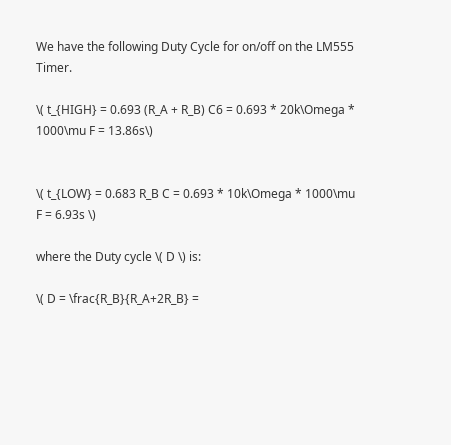We have the following Duty Cycle for on/off on the LM555 Timer.

\( t_{HIGH} = 0.693 (R_A + R_B) C6 = 0.693 * 20k\Omega * 1000\mu F = 13.86s\)


\( t_{LOW} = 0.683 R_B C = 0.693 * 10k\Omega * 1000\mu F = 6.93s \)

where the Duty cycle \( D \) is:

\( D = \frac{R_B}{R_A+2R_B} =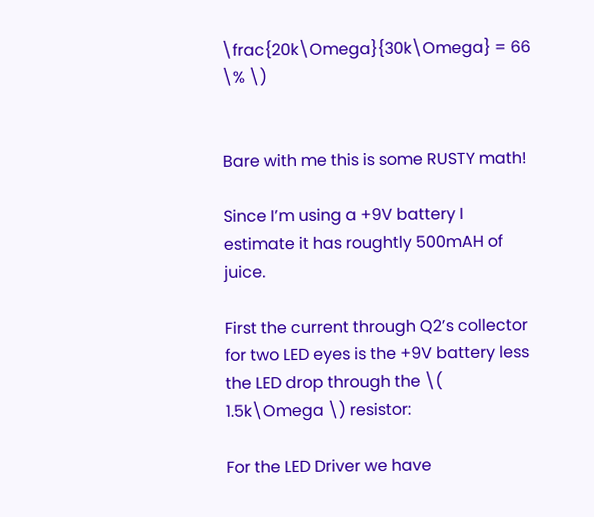\frac{20k\Omega}{30k\Omega} = 66 \% \)


Bare with me this is some RUSTY math!

Since I’m using a +9V battery I estimate it has roughtly 500mAH of juice.

First the current through Q2’s collector for two LED eyes is the +9V battery less the LED drop through the \( 1.5k\Omega \) resistor:

For the LED Driver we have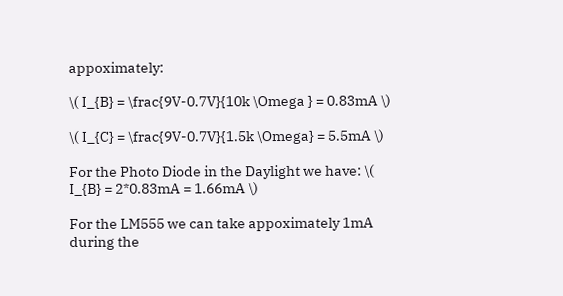appoximately:

\( I_{B} = \frac{9V-0.7V}{10k \Omega } = 0.83mA \)

\( I_{C} = \frac{9V-0.7V}{1.5k \Omega} = 5.5mA \)

For the Photo Diode in the Daylight we have: \( I_{B} = 2*0.83mA = 1.66mA \)

For the LM555 we can take appoximately 1mA during the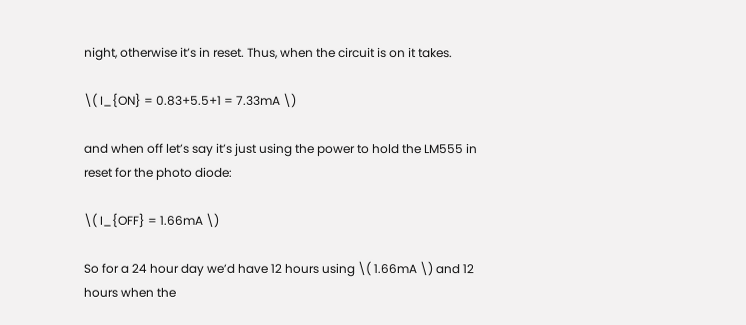night, otherwise it’s in reset. Thus, when the circuit is on it takes.

\( I_{ON} = 0.83+5.5+1 = 7.33mA \)

and when off let’s say it’s just using the power to hold the LM555 in reset for the photo diode:

\( I_{OFF} = 1.66mA \)

So for a 24 hour day we’d have 12 hours using \( 1.66mA \) and 12 hours when the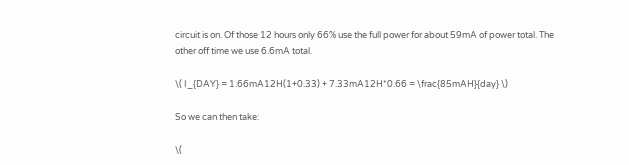circuit is on. Of those 12 hours only 66% use the full power for about 59mA of power total. The other off time we use 6.6mA total.

\( I_{DAY} = 1.66mA12H(1+0.33) + 7.33mA12H*0.66 = \frac{85mAH}{day} \)

So we can then take:

\(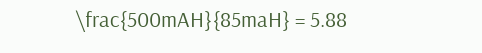\frac{500mAH}{85maH} = 5.88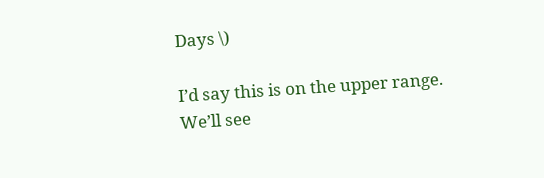Days \)

I’d say this is on the upper range. We’ll see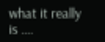what it really is ….